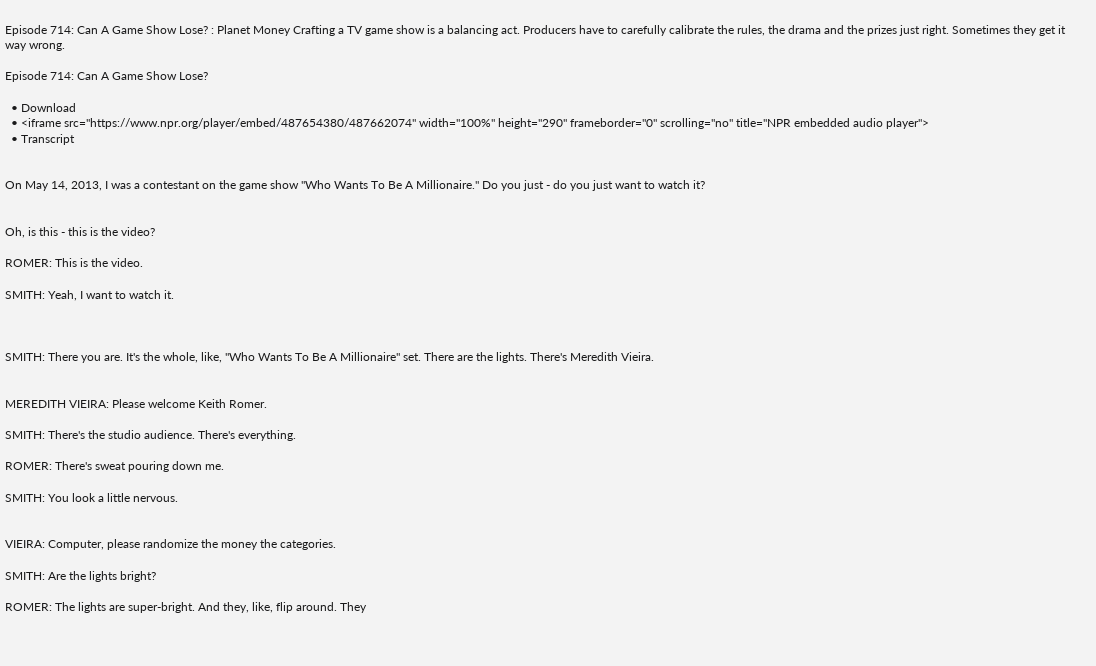Episode 714: Can A Game Show Lose? : Planet Money Crafting a TV game show is a balancing act. Producers have to carefully calibrate the rules, the drama and the prizes just right. Sometimes they get it way wrong.

Episode 714: Can A Game Show Lose?

  • Download
  • <iframe src="https://www.npr.org/player/embed/487654380/487662074" width="100%" height="290" frameborder="0" scrolling="no" title="NPR embedded audio player">
  • Transcript


On May 14, 2013, I was a contestant on the game show "Who Wants To Be A Millionaire." Do you just - do you just want to watch it?


Oh, is this - this is the video?

ROMER: This is the video.

SMITH: Yeah, I want to watch it.



SMITH: There you are. It's the whole, like, "Who Wants To Be A Millionaire" set. There are the lights. There's Meredith Vieira.


MEREDITH VIEIRA: Please welcome Keith Romer.

SMITH: There's the studio audience. There's everything.

ROMER: There's sweat pouring down me.

SMITH: You look a little nervous.


VIEIRA: Computer, please randomize the money the categories.

SMITH: Are the lights bright?

ROMER: The lights are super-bright. And they, like, flip around. They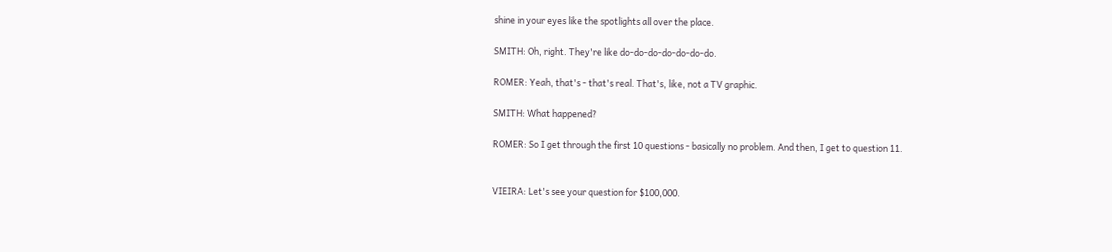shine in your eyes like the spotlights all over the place.

SMITH: Oh, right. They're like do-do-do-do-do-do-do.

ROMER: Yeah, that's - that's real. That's, like, not a TV graphic.

SMITH: What happened?

ROMER: So I get through the first 10 questions - basically no problem. And then, I get to question 11.


VIEIRA: Let's see your question for $100,000.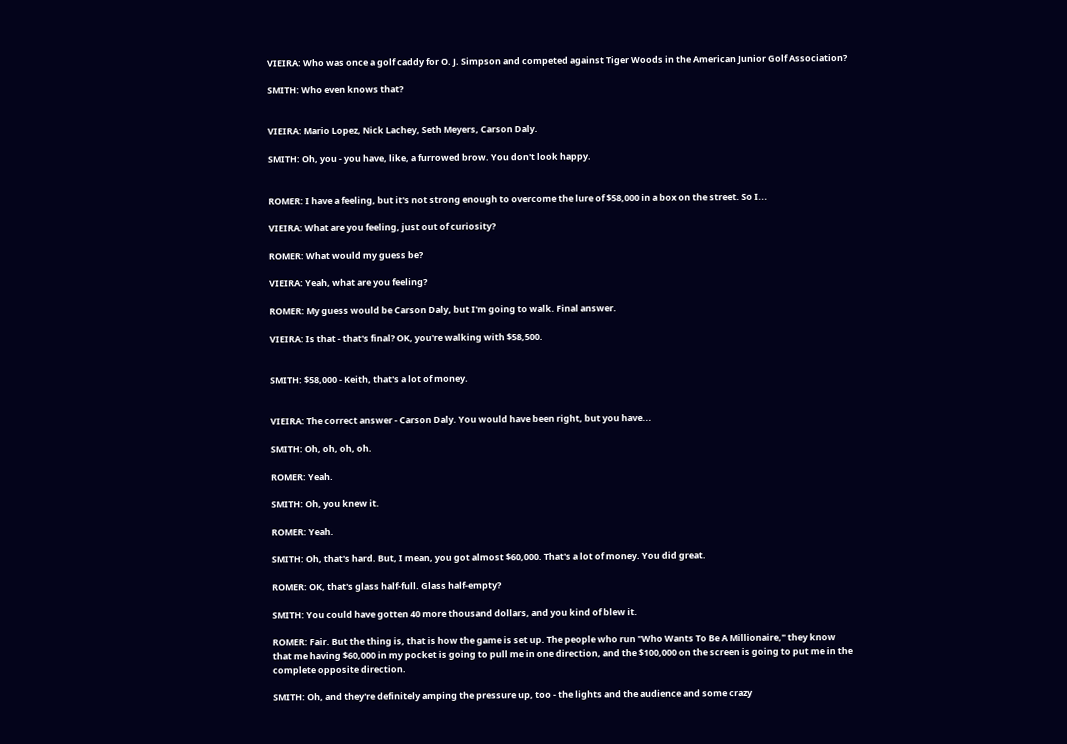VIEIRA: Who was once a golf caddy for O. J. Simpson and competed against Tiger Woods in the American Junior Golf Association?

SMITH: Who even knows that?


VIEIRA: Mario Lopez, Nick Lachey, Seth Meyers, Carson Daly.

SMITH: Oh, you - you have, like, a furrowed brow. You don't look happy.


ROMER: I have a feeling, but it's not strong enough to overcome the lure of $58,000 in a box on the street. So I...

VIEIRA: What are you feeling, just out of curiosity?

ROMER: What would my guess be?

VIEIRA: Yeah, what are you feeling?

ROMER: My guess would be Carson Daly, but I'm going to walk. Final answer.

VIEIRA: Is that - that's final? OK, you're walking with $58,500.


SMITH: $58,000 - Keith, that's a lot of money.


VIEIRA: The correct answer - Carson Daly. You would have been right, but you have...

SMITH: Oh, oh, oh, oh.

ROMER: Yeah.

SMITH: Oh, you knew it.

ROMER: Yeah.

SMITH: Oh, that's hard. But, I mean, you got almost $60,000. That's a lot of money. You did great.

ROMER: OK, that's glass half-full. Glass half-empty?

SMITH: You could have gotten 40 more thousand dollars, and you kind of blew it.

ROMER: Fair. But the thing is, that is how the game is set up. The people who run "Who Wants To Be A Millionaire," they know that me having $60,000 in my pocket is going to pull me in one direction, and the $100,000 on the screen is going to put me in the complete opposite direction.

SMITH: Oh, and they're definitely amping the pressure up, too - the lights and the audience and some crazy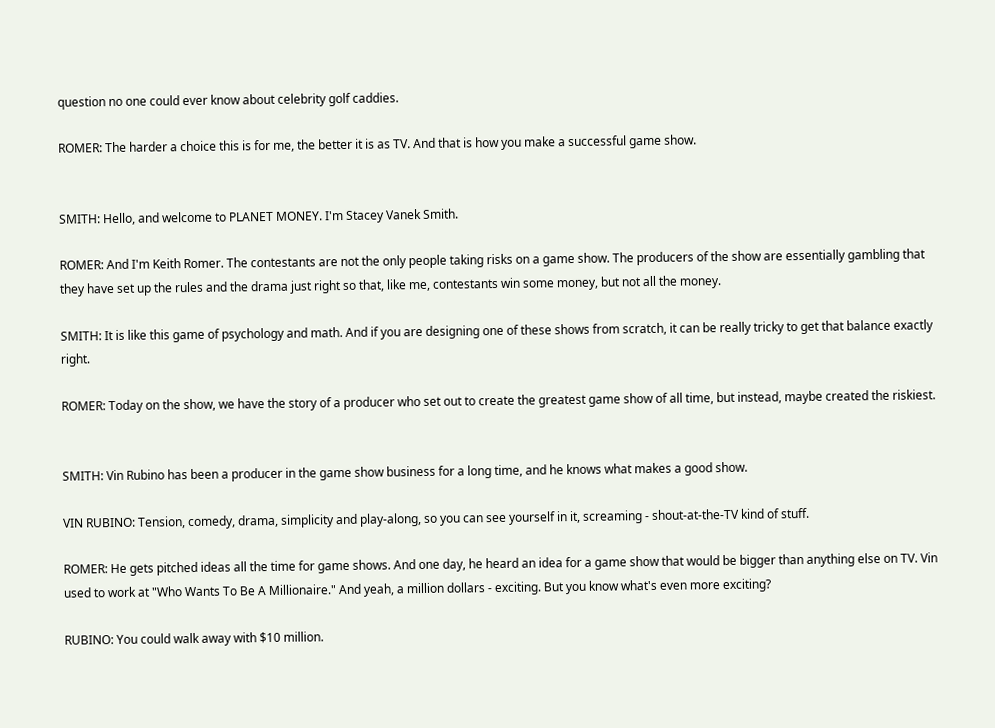question no one could ever know about celebrity golf caddies.

ROMER: The harder a choice this is for me, the better it is as TV. And that is how you make a successful game show.


SMITH: Hello, and welcome to PLANET MONEY. I'm Stacey Vanek Smith.

ROMER: And I'm Keith Romer. The contestants are not the only people taking risks on a game show. The producers of the show are essentially gambling that they have set up the rules and the drama just right so that, like me, contestants win some money, but not all the money.

SMITH: It is like this game of psychology and math. And if you are designing one of these shows from scratch, it can be really tricky to get that balance exactly right.

ROMER: Today on the show, we have the story of a producer who set out to create the greatest game show of all time, but instead, maybe created the riskiest.


SMITH: Vin Rubino has been a producer in the game show business for a long time, and he knows what makes a good show.

VIN RUBINO: Tension, comedy, drama, simplicity and play-along, so you can see yourself in it, screaming - shout-at-the-TV kind of stuff.

ROMER: He gets pitched ideas all the time for game shows. And one day, he heard an idea for a game show that would be bigger than anything else on TV. Vin used to work at "Who Wants To Be A Millionaire." And yeah, a million dollars - exciting. But you know what's even more exciting?

RUBINO: You could walk away with $10 million.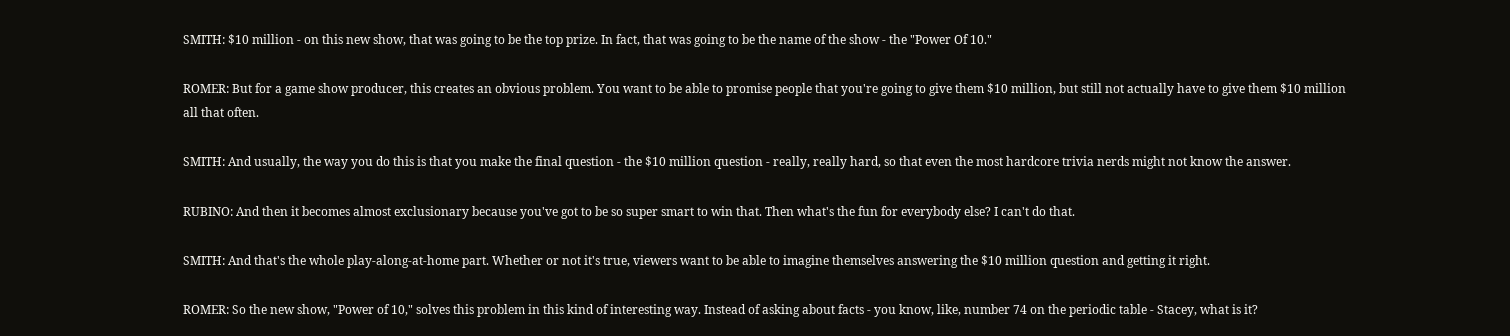SMITH: $10 million - on this new show, that was going to be the top prize. In fact, that was going to be the name of the show - the "Power Of 10."

ROMER: But for a game show producer, this creates an obvious problem. You want to be able to promise people that you're going to give them $10 million, but still not actually have to give them $10 million all that often.

SMITH: And usually, the way you do this is that you make the final question - the $10 million question - really, really hard, so that even the most hardcore trivia nerds might not know the answer.

RUBINO: And then it becomes almost exclusionary because you've got to be so super smart to win that. Then what's the fun for everybody else? I can't do that.

SMITH: And that's the whole play-along-at-home part. Whether or not it's true, viewers want to be able to imagine themselves answering the $10 million question and getting it right.

ROMER: So the new show, "Power of 10," solves this problem in this kind of interesting way. Instead of asking about facts - you know, like, number 74 on the periodic table - Stacey, what is it?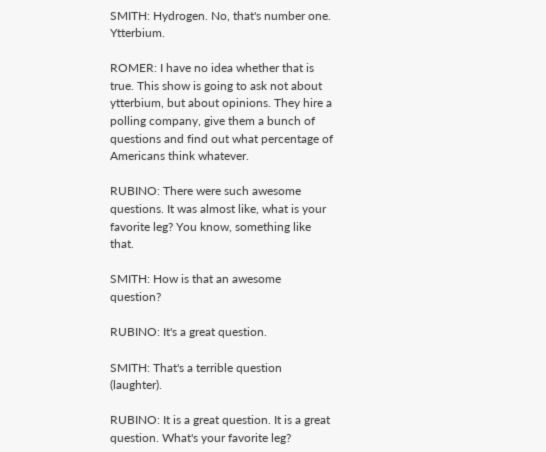SMITH: Hydrogen. No, that's number one. Ytterbium.

ROMER: I have no idea whether that is true. This show is going to ask not about ytterbium, but about opinions. They hire a polling company, give them a bunch of questions and find out what percentage of Americans think whatever.

RUBINO: There were such awesome questions. It was almost like, what is your favorite leg? You know, something like that.

SMITH: How is that an awesome question?

RUBINO: It's a great question.

SMITH: That's a terrible question (laughter).

RUBINO: It is a great question. It is a great question. What's your favorite leg?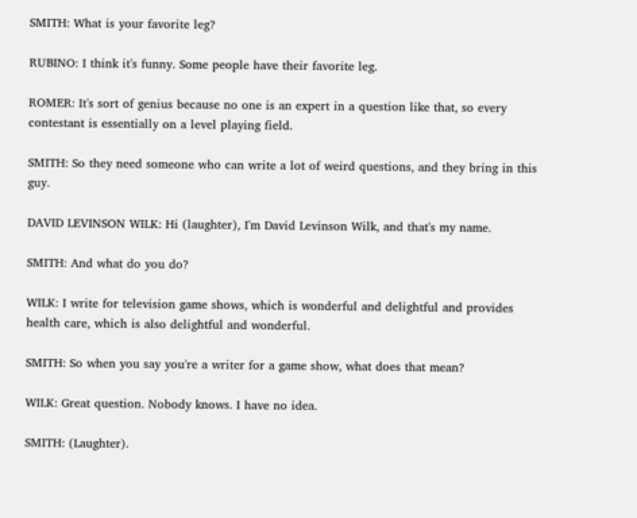SMITH: What is your favorite leg?

RUBINO: I think it's funny. Some people have their favorite leg.

ROMER: It's sort of genius because no one is an expert in a question like that, so every contestant is essentially on a level playing field.

SMITH: So they need someone who can write a lot of weird questions, and they bring in this guy.

DAVID LEVINSON WILK: Hi (laughter), I'm David Levinson Wilk, and that's my name.

SMITH: And what do you do?

WILK: I write for television game shows, which is wonderful and delightful and provides health care, which is also delightful and wonderful.

SMITH: So when you say you're a writer for a game show, what does that mean?

WILK: Great question. Nobody knows. I have no idea.

SMITH: (Laughter).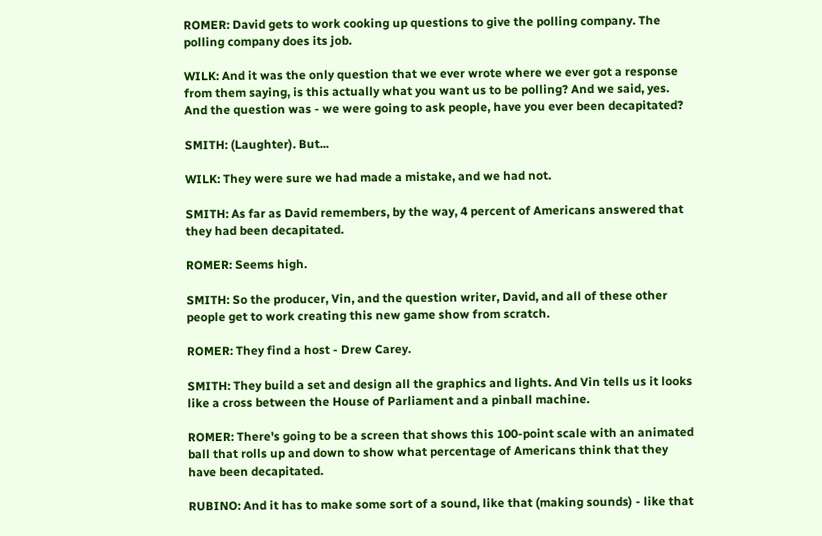ROMER: David gets to work cooking up questions to give the polling company. The polling company does its job.

WILK: And it was the only question that we ever wrote where we ever got a response from them saying, is this actually what you want us to be polling? And we said, yes. And the question was - we were going to ask people, have you ever been decapitated?

SMITH: (Laughter). But...

WILK: They were sure we had made a mistake, and we had not.

SMITH: As far as David remembers, by the way, 4 percent of Americans answered that they had been decapitated.

ROMER: Seems high.

SMITH: So the producer, Vin, and the question writer, David, and all of these other people get to work creating this new game show from scratch.

ROMER: They find a host - Drew Carey.

SMITH: They build a set and design all the graphics and lights. And Vin tells us it looks like a cross between the House of Parliament and a pinball machine.

ROMER: There's going to be a screen that shows this 100-point scale with an animated ball that rolls up and down to show what percentage of Americans think that they have been decapitated.

RUBINO: And it has to make some sort of a sound, like that (making sounds) - like that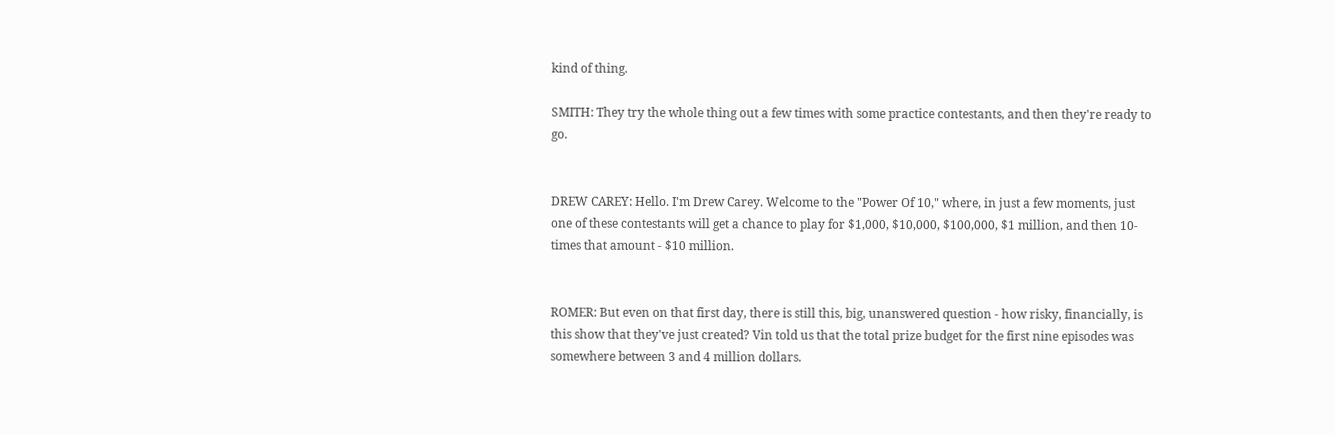kind of thing.

SMITH: They try the whole thing out a few times with some practice contestants, and then they're ready to go.


DREW CAREY: Hello. I'm Drew Carey. Welcome to the "Power Of 10," where, in just a few moments, just one of these contestants will get a chance to play for $1,000, $10,000, $100,000, $1 million, and then 10-times that amount - $10 million.


ROMER: But even on that first day, there is still this, big, unanswered question - how risky, financially, is this show that they've just created? Vin told us that the total prize budget for the first nine episodes was somewhere between 3 and 4 million dollars.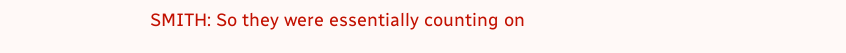SMITH: So they were essentially counting on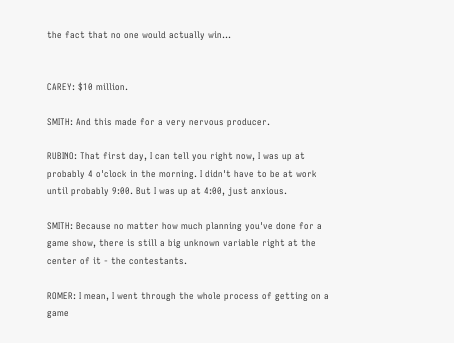the fact that no one would actually win...


CAREY: $10 million.

SMITH: And this made for a very nervous producer.

RUBINO: That first day, I can tell you right now, I was up at probably 4 o'clock in the morning. I didn't have to be at work until probably 9:00. But I was up at 4:00, just anxious.

SMITH: Because no matter how much planning you've done for a game show, there is still a big unknown variable right at the center of it - the contestants.

ROMER: I mean, I went through the whole process of getting on a game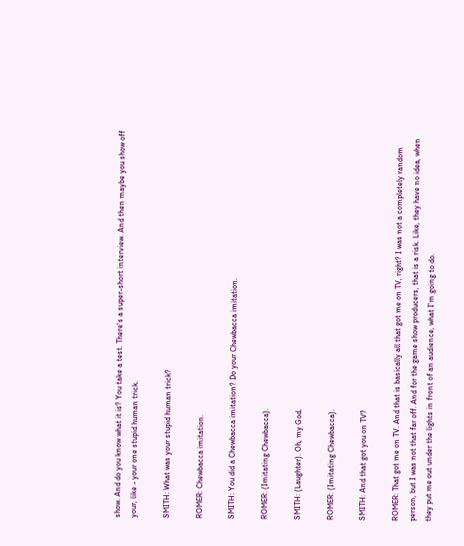show. And do you know what it is? You take a test. There's a super-short interview. And then maybe you show off your, like - your one stupid human trick.

SMITH: What was your stupid human trick?

ROMER: Chewbacca imitation.

SMITH: You did a Chewbacca imitation? Do your Chewbacca imitation.

ROMER: (Imitating Chewbacca).

SMITH: (Laughter). Oh, my God.

ROMER: (Imitating Chewbacca).

SMITH: And that got you on TV?

ROMER: That got me on TV. And that is basically all that got me on TV, right? I was not a completely random person, but I was not that far off. And for the game show producers, that is a risk. Like, they have no idea, when they put me out under the lights in front of an audience, what I'm going to do.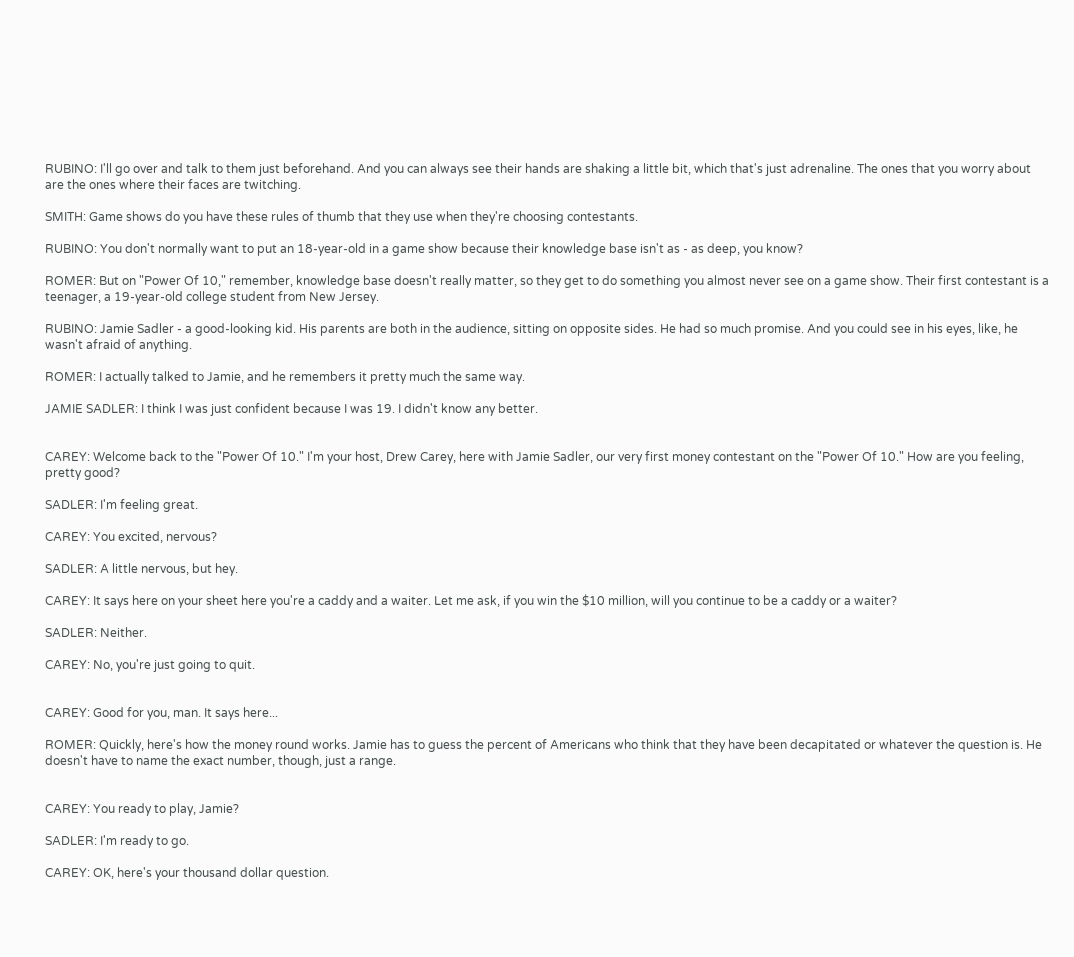RUBINO: I'll go over and talk to them just beforehand. And you can always see their hands are shaking a little bit, which that's just adrenaline. The ones that you worry about are the ones where their faces are twitching.

SMITH: Game shows do you have these rules of thumb that they use when they're choosing contestants.

RUBINO: You don't normally want to put an 18-year-old in a game show because their knowledge base isn't as - as deep, you know?

ROMER: But on "Power Of 10," remember, knowledge base doesn't really matter, so they get to do something you almost never see on a game show. Their first contestant is a teenager, a 19-year-old college student from New Jersey.

RUBINO: Jamie Sadler - a good-looking kid. His parents are both in the audience, sitting on opposite sides. He had so much promise. And you could see in his eyes, like, he wasn't afraid of anything.

ROMER: I actually talked to Jamie, and he remembers it pretty much the same way.

JAMIE SADLER: I think I was just confident because I was 19. I didn't know any better.


CAREY: Welcome back to the "Power Of 10." I'm your host, Drew Carey, here with Jamie Sadler, our very first money contestant on the "Power Of 10." How are you feeling, pretty good?

SADLER: I'm feeling great.

CAREY: You excited, nervous?

SADLER: A little nervous, but hey.

CAREY: It says here on your sheet here you're a caddy and a waiter. Let me ask, if you win the $10 million, will you continue to be a caddy or a waiter?

SADLER: Neither.

CAREY: No, you're just going to quit.


CAREY: Good for you, man. It says here...

ROMER: Quickly, here's how the money round works. Jamie has to guess the percent of Americans who think that they have been decapitated or whatever the question is. He doesn't have to name the exact number, though, just a range.


CAREY: You ready to play, Jamie?

SADLER: I'm ready to go.

CAREY: OK, here's your thousand dollar question.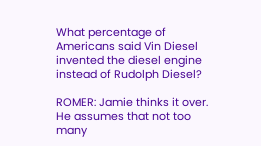What percentage of Americans said Vin Diesel invented the diesel engine instead of Rudolph Diesel?

ROMER: Jamie thinks it over. He assumes that not too many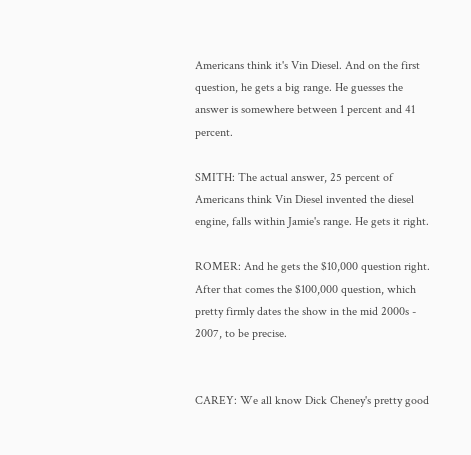Americans think it's Vin Diesel. And on the first question, he gets a big range. He guesses the answer is somewhere between 1 percent and 41 percent.

SMITH: The actual answer, 25 percent of Americans think Vin Diesel invented the diesel engine, falls within Jamie's range. He gets it right.

ROMER: And he gets the $10,000 question right. After that comes the $100,000 question, which pretty firmly dates the show in the mid 2000s - 2007, to be precise.


CAREY: We all know Dick Cheney's pretty good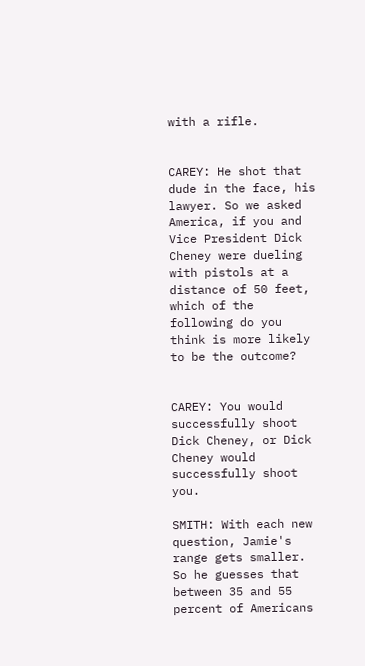with a rifle.


CAREY: He shot that dude in the face, his lawyer. So we asked America, if you and Vice President Dick Cheney were dueling with pistols at a distance of 50 feet, which of the following do you think is more likely to be the outcome?


CAREY: You would successfully shoot Dick Cheney, or Dick Cheney would successfully shoot you.

SMITH: With each new question, Jamie's range gets smaller. So he guesses that between 35 and 55 percent of Americans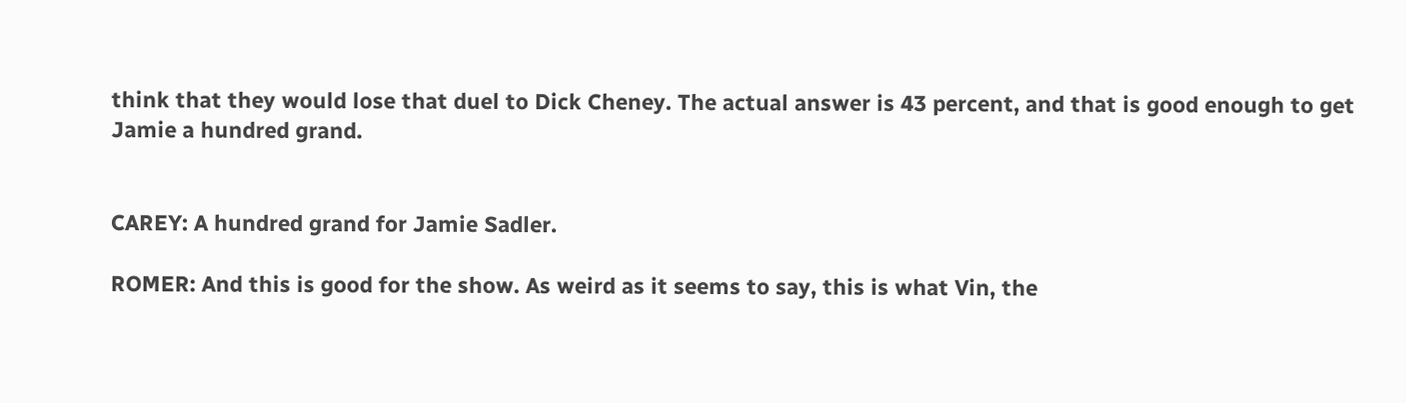think that they would lose that duel to Dick Cheney. The actual answer is 43 percent, and that is good enough to get Jamie a hundred grand.


CAREY: A hundred grand for Jamie Sadler.

ROMER: And this is good for the show. As weird as it seems to say, this is what Vin, the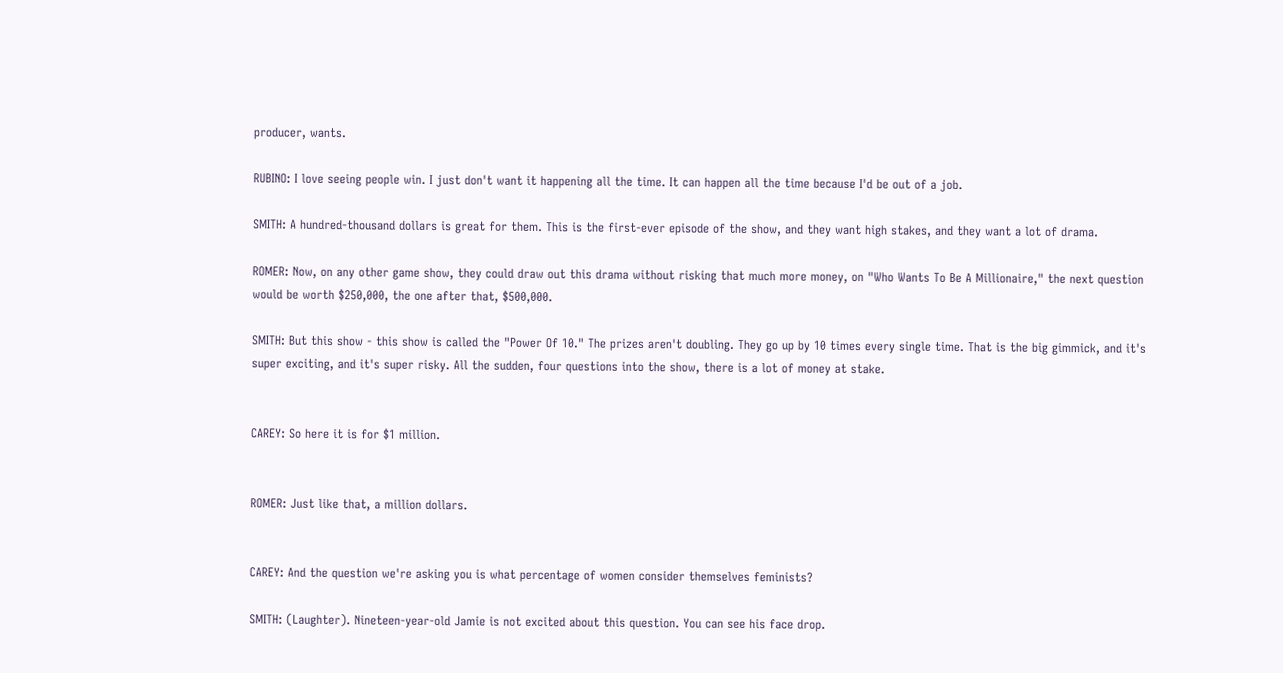producer, wants.

RUBINO: I love seeing people win. I just don't want it happening all the time. It can happen all the time because I'd be out of a job.

SMITH: A hundred-thousand dollars is great for them. This is the first-ever episode of the show, and they want high stakes, and they want a lot of drama.

ROMER: Now, on any other game show, they could draw out this drama without risking that much more money, on "Who Wants To Be A Millionaire," the next question would be worth $250,000, the one after that, $500,000.

SMITH: But this show - this show is called the "Power Of 10." The prizes aren't doubling. They go up by 10 times every single time. That is the big gimmick, and it's super exciting, and it's super risky. All the sudden, four questions into the show, there is a lot of money at stake.


CAREY: So here it is for $1 million.


ROMER: Just like that, a million dollars.


CAREY: And the question we're asking you is what percentage of women consider themselves feminists?

SMITH: (Laughter). Nineteen-year-old Jamie is not excited about this question. You can see his face drop.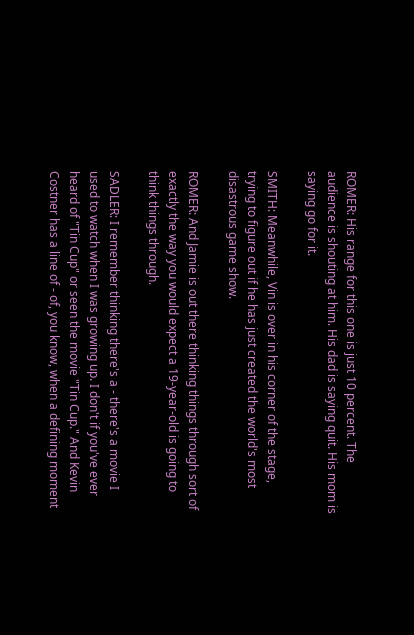ROMER: His range for this one is just 10 percent. The audience is shouting at him. His dad is saying quit. His mom is saying go for it.

SMITH: Meanwhile, Vin is over in his corner of the stage, trying to figure out if he has just created the world's most disastrous game show.

ROMER: And Jamie is out there thinking things through sort of exactly the way you would expect a 19-year-old is going to think things through.

SADLER: I remember thinking there's a - there's a movie I used to watch when I was growing up. I don't if you've ever heard of "Tin Cup" or seen the movie "Tin Cup." And Kevin Costner has a line of - of, you know, when a defining moment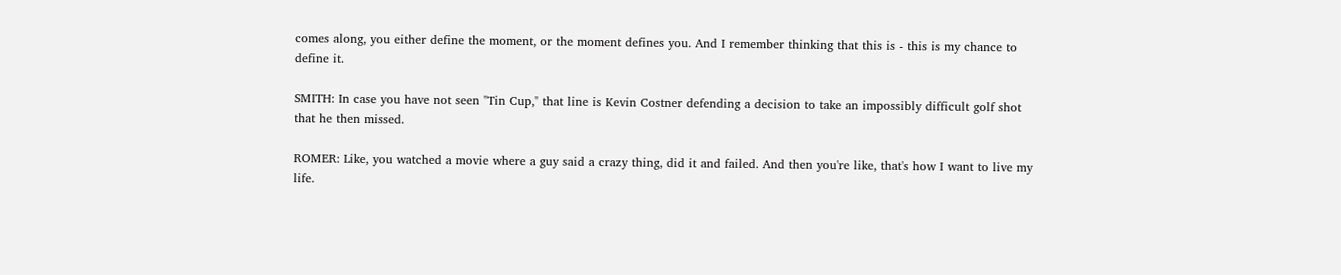comes along, you either define the moment, or the moment defines you. And I remember thinking that this is - this is my chance to define it.

SMITH: In case you have not seen "Tin Cup," that line is Kevin Costner defending a decision to take an impossibly difficult golf shot that he then missed.

ROMER: Like, you watched a movie where a guy said a crazy thing, did it and failed. And then you're like, that's how I want to live my life.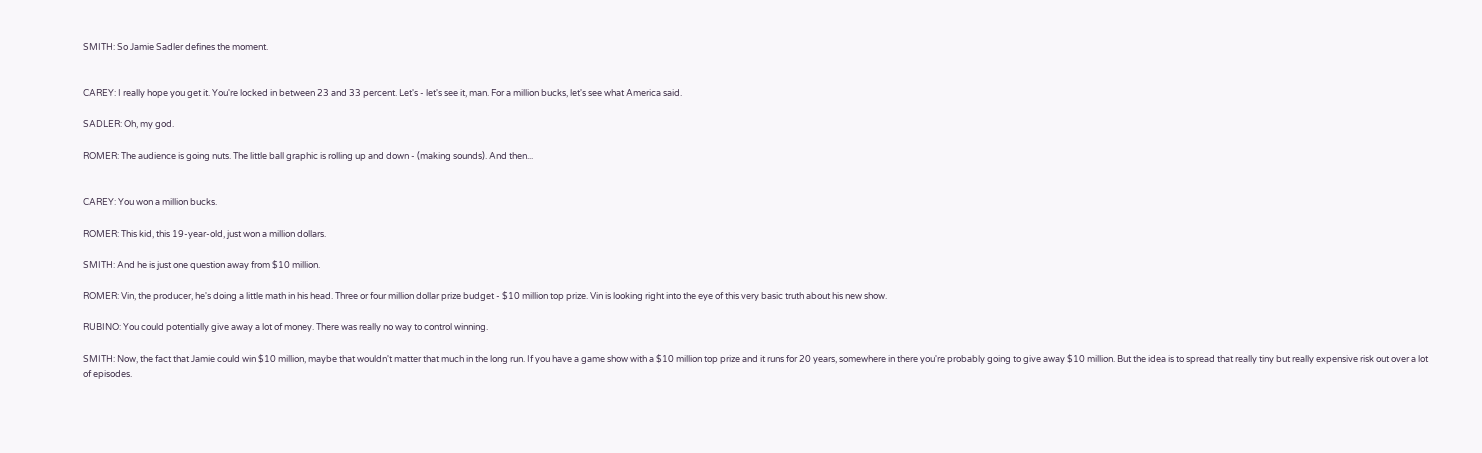SMITH: So Jamie Sadler defines the moment.


CAREY: I really hope you get it. You're locked in between 23 and 33 percent. Let's - let's see it, man. For a million bucks, let's see what America said.

SADLER: Oh, my god.

ROMER: The audience is going nuts. The little ball graphic is rolling up and down - (making sounds). And then...


CAREY: You won a million bucks.

ROMER: This kid, this 19-year-old, just won a million dollars.

SMITH: And he is just one question away from $10 million.

ROMER: Vin, the producer, he's doing a little math in his head. Three or four million dollar prize budget - $10 million top prize. Vin is looking right into the eye of this very basic truth about his new show.

RUBINO: You could potentially give away a lot of money. There was really no way to control winning.

SMITH: Now, the fact that Jamie could win $10 million, maybe that wouldn't matter that much in the long run. If you have a game show with a $10 million top prize and it runs for 20 years, somewhere in there you're probably going to give away $10 million. But the idea is to spread that really tiny but really expensive risk out over a lot of episodes.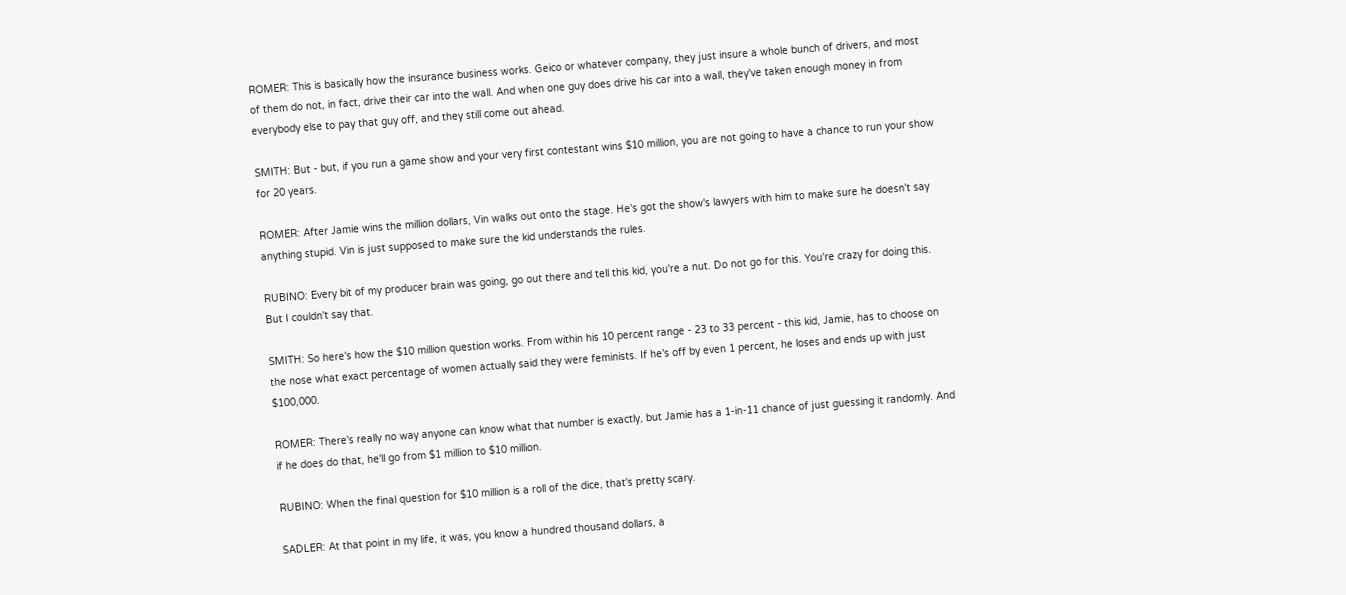ROMER: This is basically how the insurance business works. Geico or whatever company, they just insure a whole bunch of drivers, and most of them do not, in fact, drive their car into the wall. And when one guy does drive his car into a wall, they've taken enough money in from everybody else to pay that guy off, and they still come out ahead.

SMITH: But - but, if you run a game show and your very first contestant wins $10 million, you are not going to have a chance to run your show for 20 years.

ROMER: After Jamie wins the million dollars, Vin walks out onto the stage. He's got the show's lawyers with him to make sure he doesn't say anything stupid. Vin is just supposed to make sure the kid understands the rules.

RUBINO: Every bit of my producer brain was going, go out there and tell this kid, you're a nut. Do not go for this. You're crazy for doing this. But I couldn't say that.

SMITH: So here's how the $10 million question works. From within his 10 percent range - 23 to 33 percent - this kid, Jamie, has to choose on the nose what exact percentage of women actually said they were feminists. If he's off by even 1 percent, he loses and ends up with just $100,000.

ROMER: There's really no way anyone can know what that number is exactly, but Jamie has a 1-in-11 chance of just guessing it randomly. And if he does do that, he'll go from $1 million to $10 million.

RUBINO: When the final question for $10 million is a roll of the dice, that's pretty scary.

SADLER: At that point in my life, it was, you know a hundred thousand dollars, a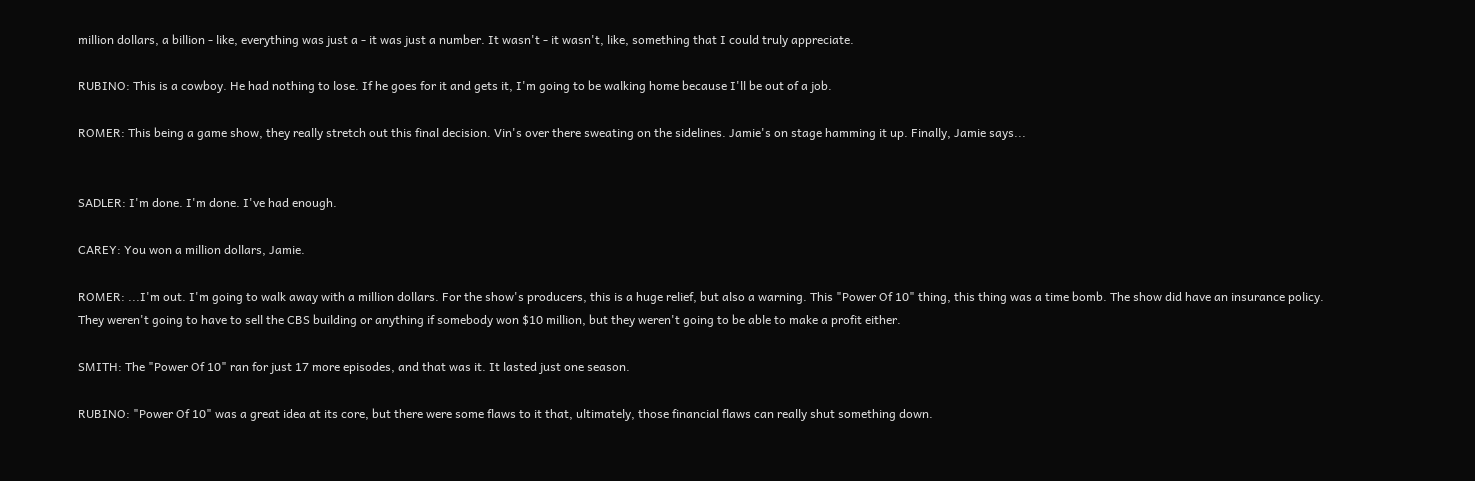million dollars, a billion - like, everything was just a - it was just a number. It wasn't - it wasn't, like, something that I could truly appreciate.

RUBINO: This is a cowboy. He had nothing to lose. If he goes for it and gets it, I'm going to be walking home because I'll be out of a job.

ROMER: This being a game show, they really stretch out this final decision. Vin's over there sweating on the sidelines. Jamie's on stage hamming it up. Finally, Jamie says...


SADLER: I'm done. I'm done. I've had enough.

CAREY: You won a million dollars, Jamie.

ROMER: ...I'm out. I'm going to walk away with a million dollars. For the show's producers, this is a huge relief, but also a warning. This "Power Of 10" thing, this thing was a time bomb. The show did have an insurance policy. They weren't going to have to sell the CBS building or anything if somebody won $10 million, but they weren't going to be able to make a profit either.

SMITH: The "Power Of 10" ran for just 17 more episodes, and that was it. It lasted just one season.

RUBINO: "Power Of 10" was a great idea at its core, but there were some flaws to it that, ultimately, those financial flaws can really shut something down.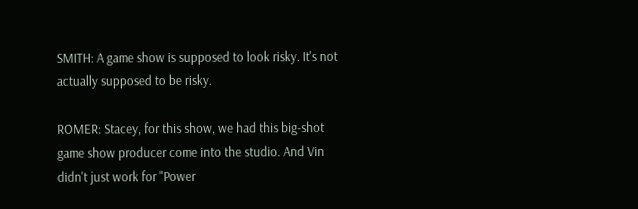SMITH: A game show is supposed to look risky. It's not actually supposed to be risky.

ROMER: Stacey, for this show, we had this big-shot game show producer come into the studio. And Vin didn't just work for "Power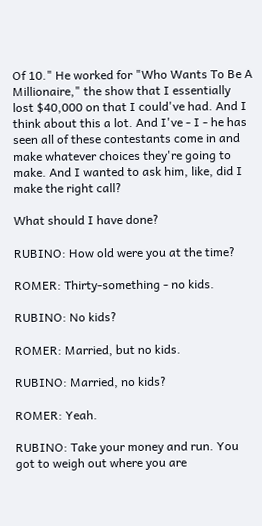Of 10." He worked for "Who Wants To Be A Millionaire," the show that I essentially lost $40,000 on that I could've had. And I think about this a lot. And I've - I - he has seen all of these contestants come in and make whatever choices they're going to make. And I wanted to ask him, like, did I make the right call?

What should I have done?

RUBINO: How old were you at the time?

ROMER: Thirty-something - no kids.

RUBINO: No kids?

ROMER: Married, but no kids.

RUBINO: Married, no kids?

ROMER: Yeah.

RUBINO: Take your money and run. You got to weigh out where you are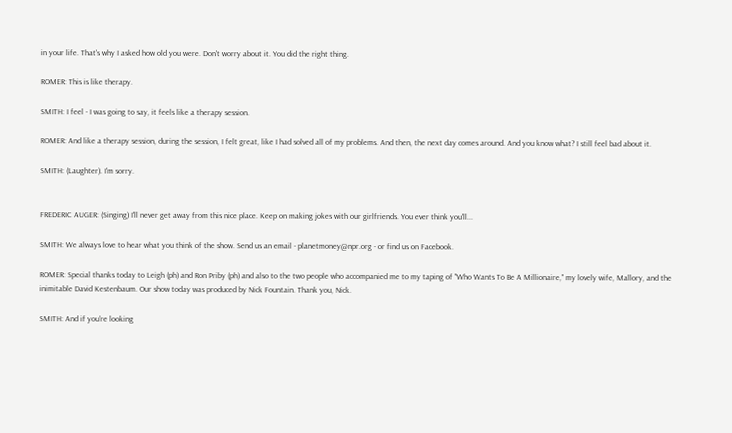in your life. That's why I asked how old you were. Don't worry about it. You did the right thing.

ROMER: This is like therapy.

SMITH: I feel - I was going to say, it feels like a therapy session.

ROMER: And like a therapy session, during the session, I felt great, like I had solved all of my problems. And then, the next day comes around. And you know what? I still feel bad about it.

SMITH: (Laughter). I'm sorry.


FREDERIC AUGER: (Singing) I'll never get away from this nice place. Keep on making jokes with our girlfriends. You ever think you'll...

SMITH: We always love to hear what you think of the show. Send us an email - planetmoney@npr.org - or find us on Facebook.

ROMER: Special thanks today to Leigh (ph) and Ron Priby (ph) and also to the two people who accompanied me to my taping of "Who Wants To Be A Millionaire," my lovely wife, Mallory, and the inimitable David Kestenbaum. Our show today was produced by Nick Fountain. Thank you, Nick.

SMITH: And if you're looking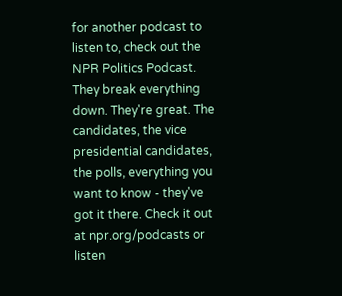for another podcast to listen to, check out the NPR Politics Podcast. They break everything down. They're great. The candidates, the vice presidential candidates, the polls, everything you want to know - they've got it there. Check it out at npr.org/podcasts or listen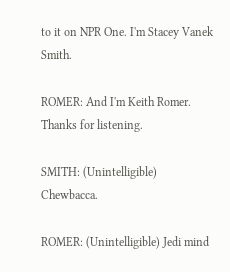to it on NPR One. I'm Stacey Vanek Smith.

ROMER: And I'm Keith Romer. Thanks for listening.

SMITH: (Unintelligible) Chewbacca.

ROMER: (Unintelligible) Jedi mind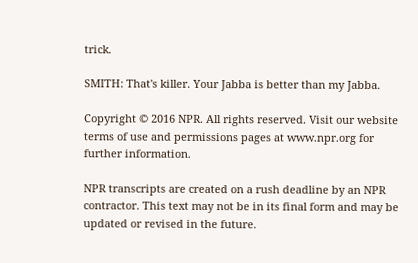trick.

SMITH: That's killer. Your Jabba is better than my Jabba.

Copyright © 2016 NPR. All rights reserved. Visit our website terms of use and permissions pages at www.npr.org for further information.

NPR transcripts are created on a rush deadline by an NPR contractor. This text may not be in its final form and may be updated or revised in the future.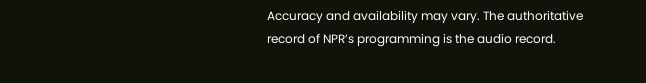Accuracy and availability may vary. The authoritative record of NPR’s programming is the audio record.